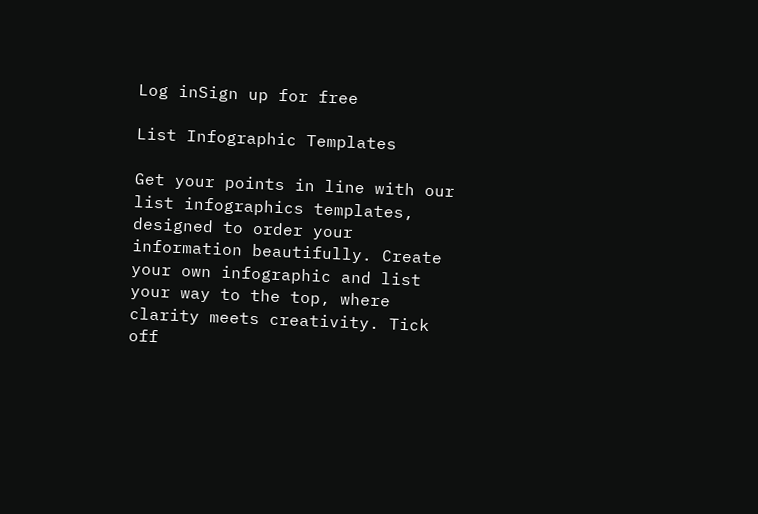Log inSign up for free

List Infographic Templates

Get your points in line with our list infographics templates, designed to order your information beautifully. Create your own infographic and list your way to the top, where clarity meets creativity. Tick off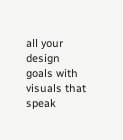all your design goals with visuals that speak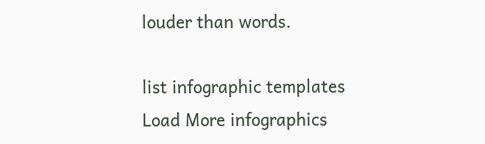louder than words.

list infographic templates
Load More infographics